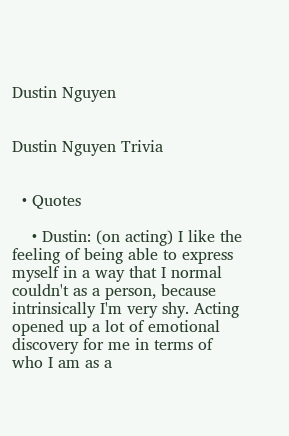Dustin Nguyen


Dustin Nguyen Trivia


  • Quotes

    • Dustin: (on acting) I like the feeling of being able to express myself in a way that I normal couldn't as a person, because intrinsically I'm very shy. Acting opened up a lot of emotional discovery for me in terms of who I am as a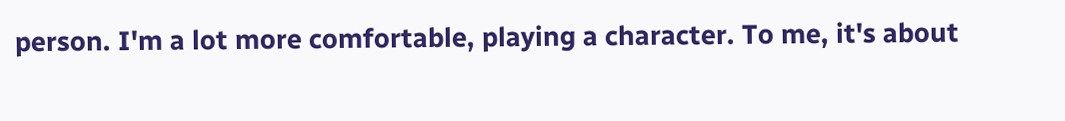person. I'm a lot more comfortable, playing a character. To me, it's about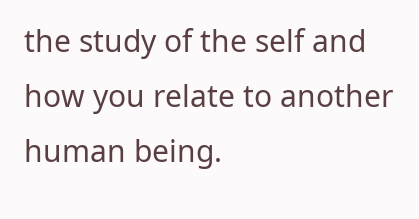the study of the self and how you relate to another human being.